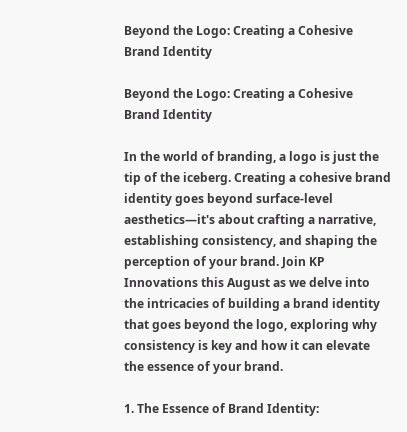Beyond the Logo: Creating a Cohesive Brand Identity

Beyond the Logo: Creating a Cohesive Brand Identity

In the world of branding, a logo is just the tip of the iceberg. Creating a cohesive brand identity goes beyond surface-level aesthetics—it's about crafting a narrative, establishing consistency, and shaping the perception of your brand. Join KP Innovations this August as we delve into the intricacies of building a brand identity that goes beyond the logo, exploring why consistency is key and how it can elevate the essence of your brand.

1. The Essence of Brand Identity: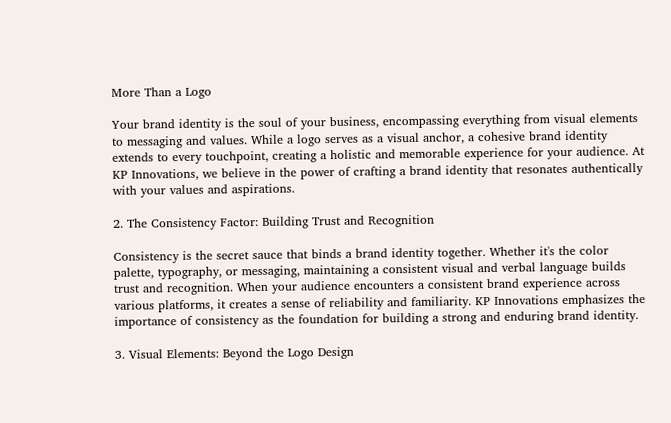More Than a Logo

Your brand identity is the soul of your business, encompassing everything from visual elements to messaging and values. While a logo serves as a visual anchor, a cohesive brand identity extends to every touchpoint, creating a holistic and memorable experience for your audience. At KP Innovations, we believe in the power of crafting a brand identity that resonates authentically with your values and aspirations.

2. The Consistency Factor: Building Trust and Recognition

Consistency is the secret sauce that binds a brand identity together. Whether it's the color palette, typography, or messaging, maintaining a consistent visual and verbal language builds trust and recognition. When your audience encounters a consistent brand experience across various platforms, it creates a sense of reliability and familiarity. KP Innovations emphasizes the importance of consistency as the foundation for building a strong and enduring brand identity.

3. Visual Elements: Beyond the Logo Design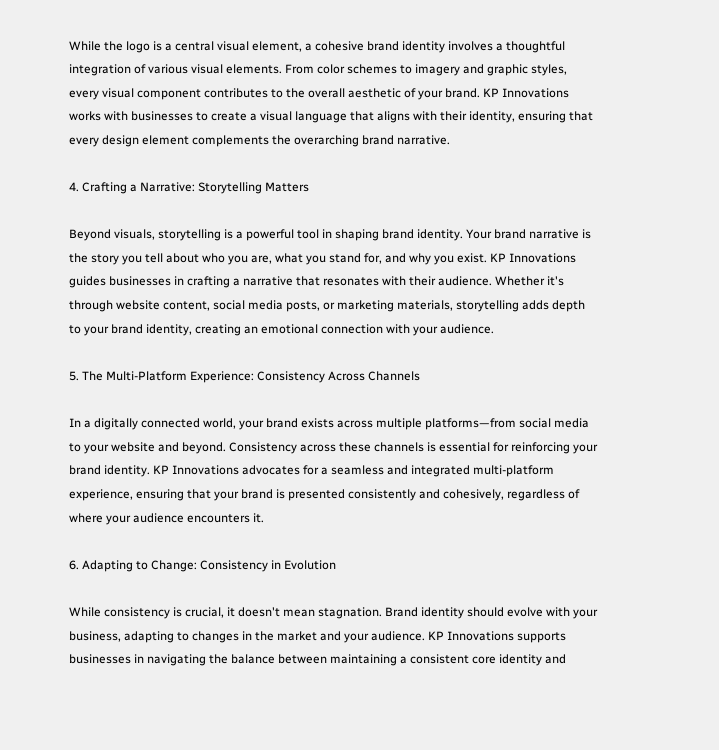While the logo is a central visual element, a cohesive brand identity involves a thoughtful integration of various visual elements. From color schemes to imagery and graphic styles, every visual component contributes to the overall aesthetic of your brand. KP Innovations works with businesses to create a visual language that aligns with their identity, ensuring that every design element complements the overarching brand narrative.

4. Crafting a Narrative: Storytelling Matters

Beyond visuals, storytelling is a powerful tool in shaping brand identity. Your brand narrative is the story you tell about who you are, what you stand for, and why you exist. KP Innovations guides businesses in crafting a narrative that resonates with their audience. Whether it's through website content, social media posts, or marketing materials, storytelling adds depth to your brand identity, creating an emotional connection with your audience.

5. The Multi-Platform Experience: Consistency Across Channels

In a digitally connected world, your brand exists across multiple platforms—from social media to your website and beyond. Consistency across these channels is essential for reinforcing your brand identity. KP Innovations advocates for a seamless and integrated multi-platform experience, ensuring that your brand is presented consistently and cohesively, regardless of where your audience encounters it.

6. Adapting to Change: Consistency in Evolution

While consistency is crucial, it doesn't mean stagnation. Brand identity should evolve with your business, adapting to changes in the market and your audience. KP Innovations supports businesses in navigating the balance between maintaining a consistent core identity and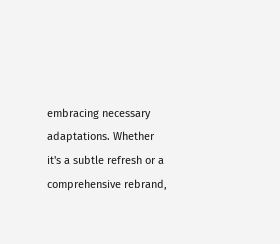embracing necessary adaptations. Whether it's a subtle refresh or a comprehensive rebrand,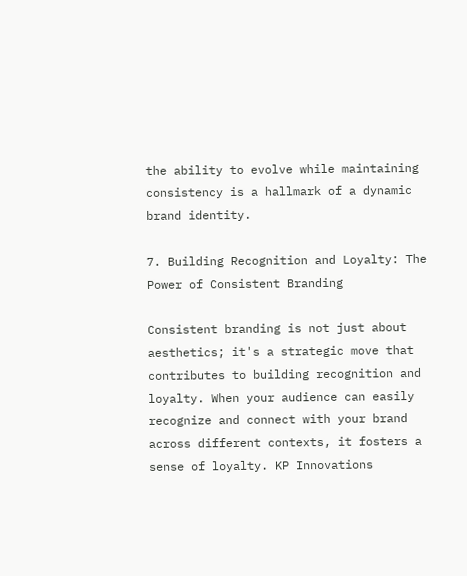the ability to evolve while maintaining consistency is a hallmark of a dynamic brand identity.

7. Building Recognition and Loyalty: The Power of Consistent Branding

Consistent branding is not just about aesthetics; it's a strategic move that contributes to building recognition and loyalty. When your audience can easily recognize and connect with your brand across different contexts, it fosters a sense of loyalty. KP Innovations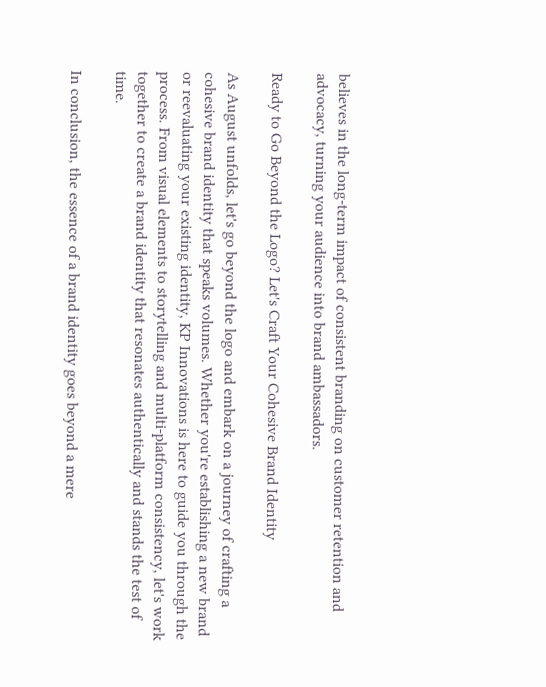believes in the long-term impact of consistent branding on customer retention and advocacy, turning your audience into brand ambassadors.

Ready to Go Beyond the Logo? Let's Craft Your Cohesive Brand Identity

As August unfolds, let's go beyond the logo and embark on a journey of crafting a cohesive brand identity that speaks volumes. Whether you're establishing a new brand or reevaluating your existing identity, KP Innovations is here to guide you through the process. From visual elements to storytelling and multi-platform consistency, let's work together to create a brand identity that resonates authentically and stands the test of time.

In conclusion, the essence of a brand identity goes beyond a mere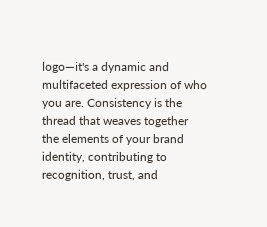logo—it's a dynamic and multifaceted expression of who you are. Consistency is the thread that weaves together the elements of your brand identity, contributing to recognition, trust, and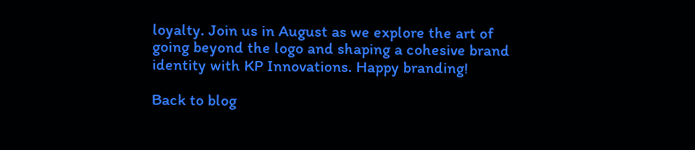loyalty. Join us in August as we explore the art of going beyond the logo and shaping a cohesive brand identity with KP Innovations. Happy branding!

Back to blog